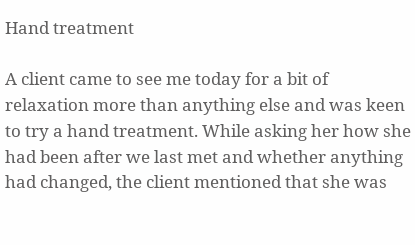Hand treatment

A client came to see me today for a bit of relaxation more than anything else and was keen to try a hand treatment. While asking her how she had been after we last met and whether anything had changed, the client mentioned that she was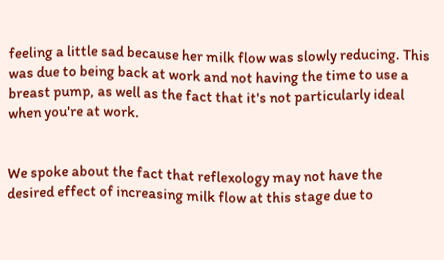feeling a little sad because her milk flow was slowly reducing. This was due to being back at work and not having the time to use a breast pump, as well as the fact that it's not particularly ideal when you're at work.


We spoke about the fact that reflexology may not have the desired effect of increasing milk flow at this stage due to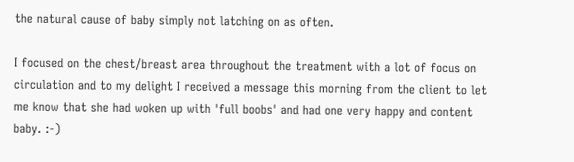the natural cause of baby simply not latching on as often.

I focused on the chest/breast area throughout the treatment with a lot of focus on circulation and to my delight I received a message this morning from the client to let me know that she had woken up with 'full boobs' and had one very happy and content baby. :-)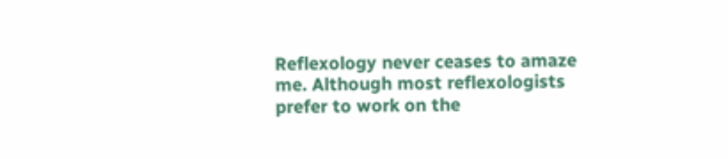Reflexology never ceases to amaze me. Although most reflexologists prefer to work on the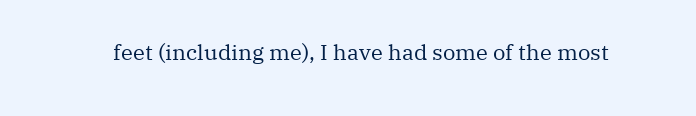feet (including me), I have had some of the most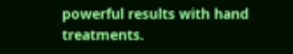powerful results with hand treatments.